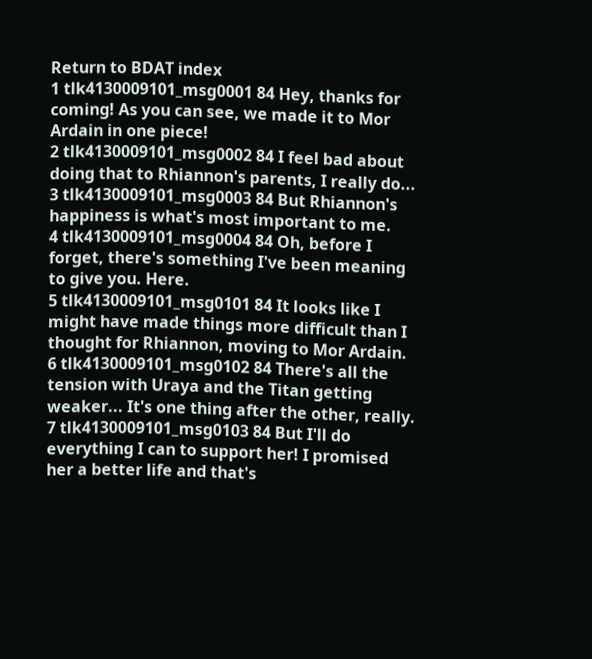Return to BDAT index
1 tlk4130009101_msg0001 84 Hey, thanks for coming! As you can see, we made it to Mor Ardain in one piece!
2 tlk4130009101_msg0002 84 I feel bad about doing that to Rhiannon's parents, I really do...
3 tlk4130009101_msg0003 84 But Rhiannon's happiness is what's most important to me.
4 tlk4130009101_msg0004 84 Oh, before I forget, there's something I've been meaning to give you. Here.
5 tlk4130009101_msg0101 84 It looks like I might have made things more difficult than I thought for Rhiannon, moving to Mor Ardain.
6 tlk4130009101_msg0102 84 There's all the tension with Uraya and the Titan getting weaker... It's one thing after the other, really.
7 tlk4130009101_msg0103 84 But I'll do everything I can to support her! I promised her a better life and that's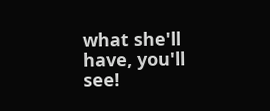what she'll have, you'll see!